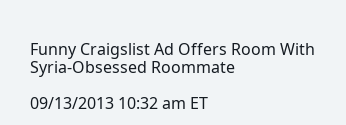Funny Craigslist Ad Offers Room With Syria-Obsessed Roommate

09/13/2013 10:32 am ET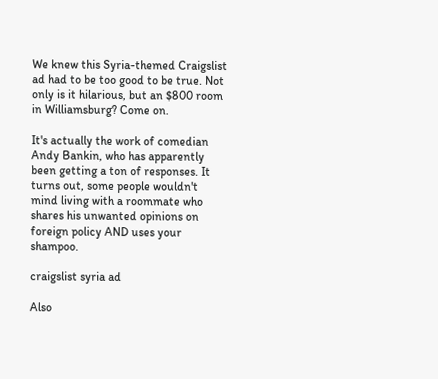We knew this Syria-themed Craigslist ad had to be too good to be true. Not only is it hilarious, but an $800 room in Williamsburg? Come on.

It's actually the work of comedian Andy Bankin, who has apparently been getting a ton of responses. It turns out, some people wouldn't mind living with a roommate who shares his unwanted opinions on foreign policy AND uses your shampoo.

craigslist syria ad

Also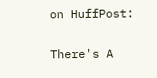on HuffPost:

There's A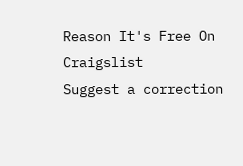Reason It's Free On Craigslist
Suggest a correction